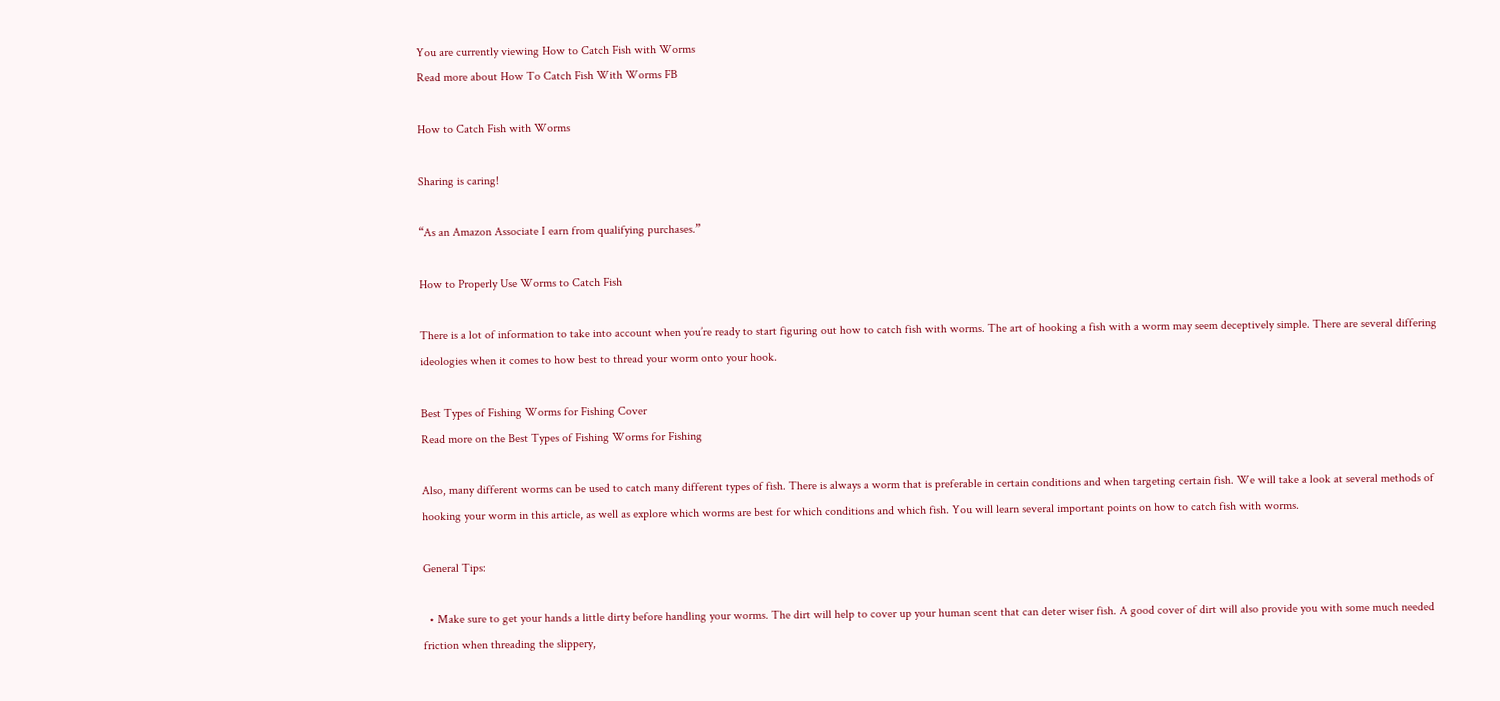You are currently viewing How to Catch Fish with Worms
Read more about How To Catch Fish With Worms FB

How to Catch Fish with Worms

Sharing is caring!

“As an Amazon Associate I earn from qualifying purchases.”

How to Properly Use Worms to Catch Fish

There is a lot of information to take into account when you’re ready to start figuring out how to catch fish with worms. The art of hooking a fish with a worm may seem deceptively simple. There are several differing ideologies when it comes to how best to thread your worm onto your hook.

Best Types of Fishing Worms for Fishing Cover
Read more on the Best Types of Fishing Worms for Fishing

Also, many different worms can be used to catch many different types of fish. There is always a worm that is preferable in certain conditions and when targeting certain fish. We will take a look at several methods of hooking your worm in this article, as well as explore which worms are best for which conditions and which fish. You will learn several important points on how to catch fish with worms.

General Tips:

  • Make sure to get your hands a little dirty before handling your worms. The dirt will help to cover up your human scent that can deter wiser fish. A good cover of dirt will also provide you with some much needed friction when threading the slippery,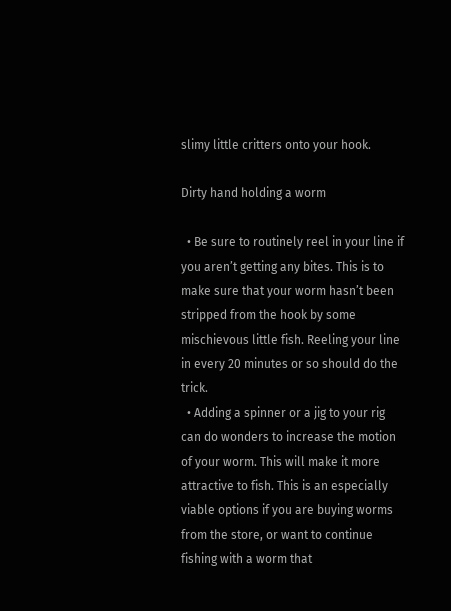slimy little critters onto your hook.

Dirty hand holding a worm

  • Be sure to routinely reel in your line if you aren’t getting any bites. This is to make sure that your worm hasn’t been stripped from the hook by some mischievous little fish. Reeling your line in every 20 minutes or so should do the trick.
  • Adding a spinner or a jig to your rig can do wonders to increase the motion of your worm. This will make it more attractive to fish. This is an especially viable options if you are buying worms from the store, or want to continue fishing with a worm that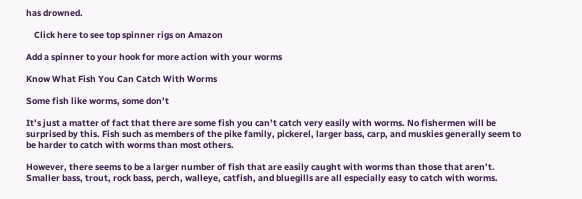has drowned.

    Click here to see top spinner rigs on Amazon

Add a spinner to your hook for more action with your worms

Know What Fish You Can Catch With Worms

Some fish like worms, some don’t

It’s just a matter of fact that there are some fish you can’t catch very easily with worms. No fishermen will be surprised by this. Fish such as members of the pike family, pickerel, larger bass, carp, and muskies generally seem to be harder to catch with worms than most others.

However, there seems to be a larger number of fish that are easily caught with worms than those that aren’t. Smaller bass, trout, rock bass, perch, walleye, catfish, and bluegills are all especially easy to catch with worms.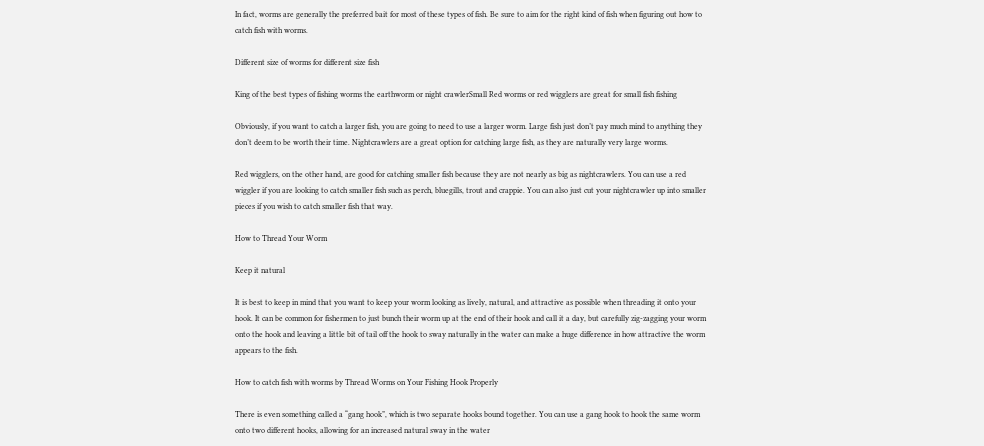In fact, worms are generally the preferred bait for most of these types of fish. Be sure to aim for the right kind of fish when figuring out how to catch fish with worms.

Different size of worms for different size fish

King of the best types of fishing worms the earthworm or night crawlerSmall Red worms or red wigglers are great for small fish fishing

Obviously, if you want to catch a larger fish, you are going to need to use a larger worm. Large fish just don’t pay much mind to anything they don’t deem to be worth their time. Nightcrawlers are a great option for catching large fish, as they are naturally very large worms.

Red wigglers, on the other hand, are good for catching smaller fish because they are not nearly as big as nightcrawlers. You can use a red wiggler if you are looking to catch smaller fish such as perch, bluegills, trout and crappie. You can also just cut your nightcrawler up into smaller pieces if you wish to catch smaller fish that way.

How to Thread Your Worm

Keep it natural

It is best to keep in mind that you want to keep your worm looking as lively, natural, and attractive as possible when threading it onto your hook. It can be common for fishermen to just bunch their worm up at the end of their hook and call it a day, but carefully zig-zagging your worm onto the hook and leaving a little bit of tail off the hook to sway naturally in the water can make a huge difference in how attractive the worm appears to the fish.

How to catch fish with worms by Thread Worms on Your Fishing Hook Properly

There is even something called a “gang hook”, which is two separate hooks bound together. You can use a gang hook to hook the same worm onto two different hooks, allowing for an increased natural sway in the water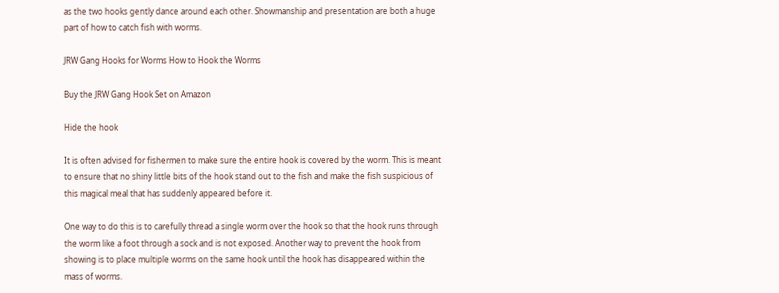as the two hooks gently dance around each other. Showmanship and presentation are both a huge part of how to catch fish with worms.

JRW Gang Hooks for Worms How to Hook the Worms

Buy the JRW Gang Hook Set on Amazon

Hide the hook

It is often advised for fishermen to make sure the entire hook is covered by the worm. This is meant to ensure that no shiny little bits of the hook stand out to the fish and make the fish suspicious of this magical meal that has suddenly appeared before it.

One way to do this is to carefully thread a single worm over the hook so that the hook runs through the worm like a foot through a sock and is not exposed. Another way to prevent the hook from showing is to place multiple worms on the same hook until the hook has disappeared within the mass of worms.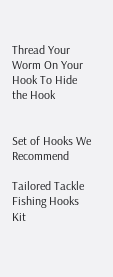Thread Your Worm On Your Hook To Hide the Hook


Set of Hooks We Recommend

Tailored Tackle Fishing Hooks Kit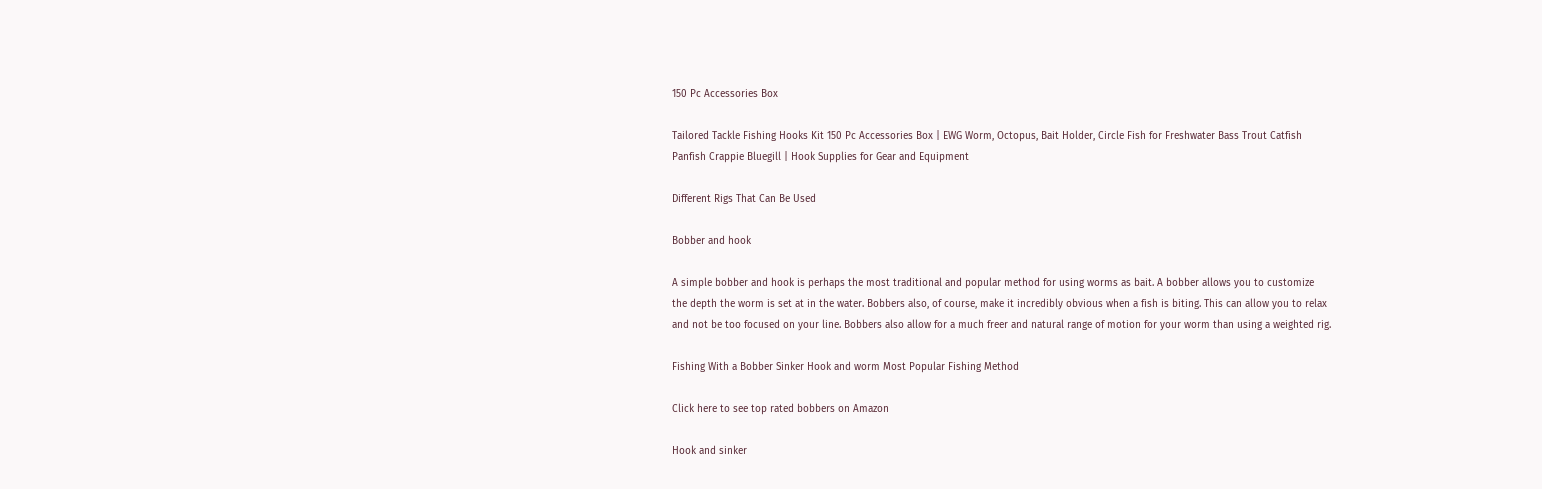150 Pc Accessories Box

Tailored Tackle Fishing Hooks Kit 150 Pc Accessories Box | EWG Worm, Octopus, Bait Holder, Circle Fish for Freshwater Bass Trout Catfish Panfish Crappie Bluegill | Hook Supplies for Gear and Equipment

Different Rigs That Can Be Used

Bobber and hook

A simple bobber and hook is perhaps the most traditional and popular method for using worms as bait. A bobber allows you to customize the depth the worm is set at in the water. Bobbers also, of course, make it incredibly obvious when a fish is biting. This can allow you to relax and not be too focused on your line. Bobbers also allow for a much freer and natural range of motion for your worm than using a weighted rig.

Fishing With a Bobber Sinker Hook and worm Most Popular Fishing Method

Click here to see top rated bobbers on Amazon

Hook and sinker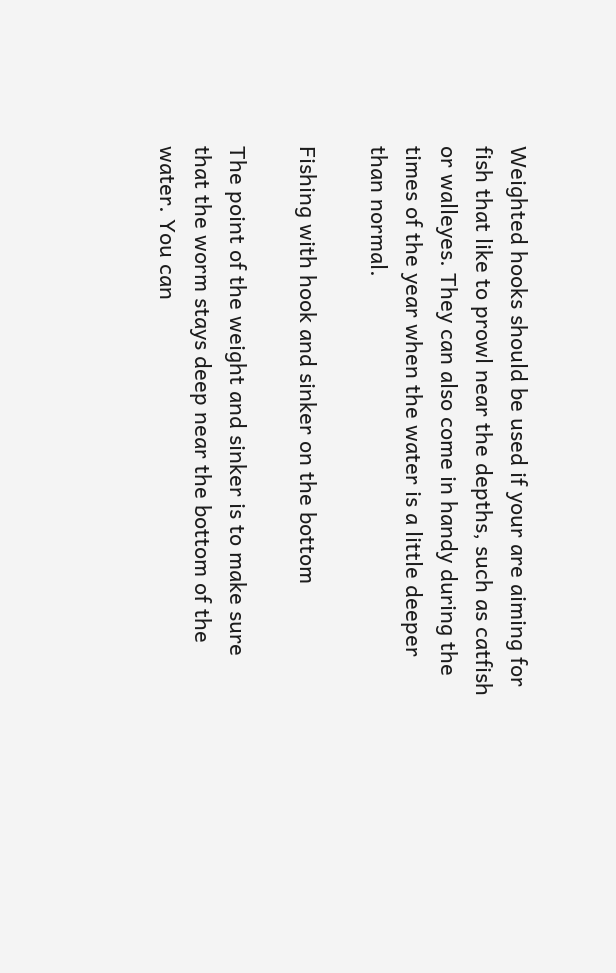Weighted hooks should be used if your are aiming for fish that like to prowl near the depths, such as catfish or walleyes. They can also come in handy during the times of the year when the water is a little deeper than normal.

Fishing with hook and sinker on the bottom

The point of the weight and sinker is to make sure that the worm stays deep near the bottom of the water. You can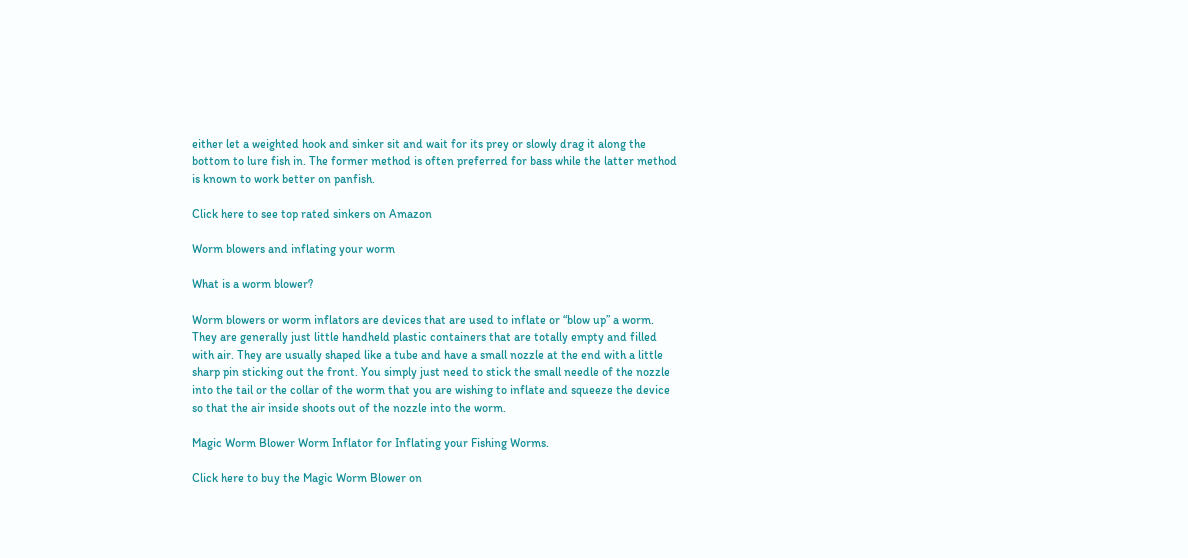either let a weighted hook and sinker sit and wait for its prey or slowly drag it along the bottom to lure fish in. The former method is often preferred for bass while the latter method is known to work better on panfish.

Click here to see top rated sinkers on Amazon

Worm blowers and inflating your worm

What is a worm blower?

Worm blowers or worm inflators are devices that are used to inflate or “blow up” a worm. They are generally just little handheld plastic containers that are totally empty and filled with air. They are usually shaped like a tube and have a small nozzle at the end with a little sharp pin sticking out the front. You simply just need to stick the small needle of the nozzle into the tail or the collar of the worm that you are wishing to inflate and squeeze the device so that the air inside shoots out of the nozzle into the worm.

Magic Worm Blower Worm Inflator for Inflating your Fishing Worms.

Click here to buy the Magic Worm Blower on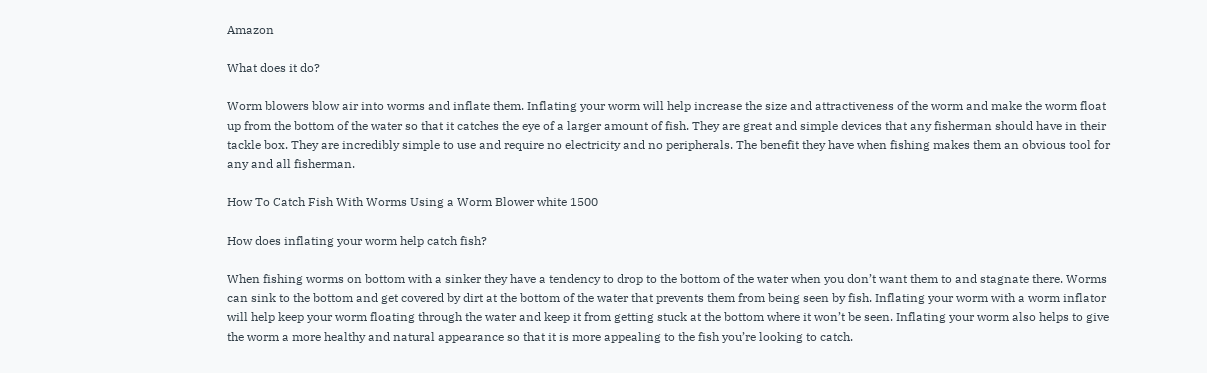Amazon

What does it do?

Worm blowers blow air into worms and inflate them. Inflating your worm will help increase the size and attractiveness of the worm and make the worm float up from the bottom of the water so that it catches the eye of a larger amount of fish. They are great and simple devices that any fisherman should have in their tackle box. They are incredibly simple to use and require no electricity and no peripherals. The benefit they have when fishing makes them an obvious tool for any and all fisherman.

How To Catch Fish With Worms Using a Worm Blower white 1500

How does inflating your worm help catch fish?

When fishing worms on bottom with a sinker they have a tendency to drop to the bottom of the water when you don’t want them to and stagnate there. Worms can sink to the bottom and get covered by dirt at the bottom of the water that prevents them from being seen by fish. Inflating your worm with a worm inflator will help keep your worm floating through the water and keep it from getting stuck at the bottom where it won’t be seen. Inflating your worm also helps to give the worm a more healthy and natural appearance so that it is more appealing to the fish you’re looking to catch.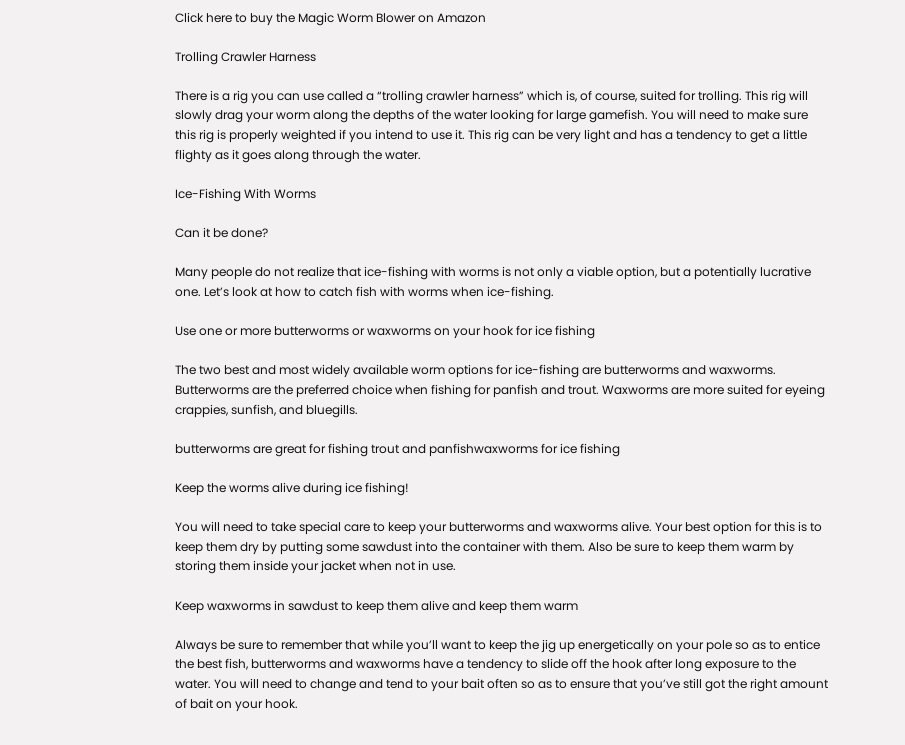Click here to buy the Magic Worm Blower on Amazon

Trolling Crawler Harness

There is a rig you can use called a “trolling crawler harness” which is, of course, suited for trolling. This rig will slowly drag your worm along the depths of the water looking for large gamefish. You will need to make sure this rig is properly weighted if you intend to use it. This rig can be very light and has a tendency to get a little flighty as it goes along through the water.

Ice-Fishing With Worms

Can it be done?

Many people do not realize that ice-fishing with worms is not only a viable option, but a potentially lucrative one. Let’s look at how to catch fish with worms when ice-fishing.

Use one or more butterworms or waxworms on your hook for ice fishing

The two best and most widely available worm options for ice-fishing are butterworms and waxworms. Butterworms are the preferred choice when fishing for panfish and trout. Waxworms are more suited for eyeing crappies, sunfish, and bluegills.

butterworms are great for fishing trout and panfishwaxworms for ice fishing

Keep the worms alive during ice fishing!

You will need to take special care to keep your butterworms and waxworms alive. Your best option for this is to keep them dry by putting some sawdust into the container with them. Also be sure to keep them warm by storing them inside your jacket when not in use.

Keep waxworms in sawdust to keep them alive and keep them warm

Always be sure to remember that while you’ll want to keep the jig up energetically on your pole so as to entice the best fish, butterworms and waxworms have a tendency to slide off the hook after long exposure to the water. You will need to change and tend to your bait often so as to ensure that you’ve still got the right amount of bait on your hook.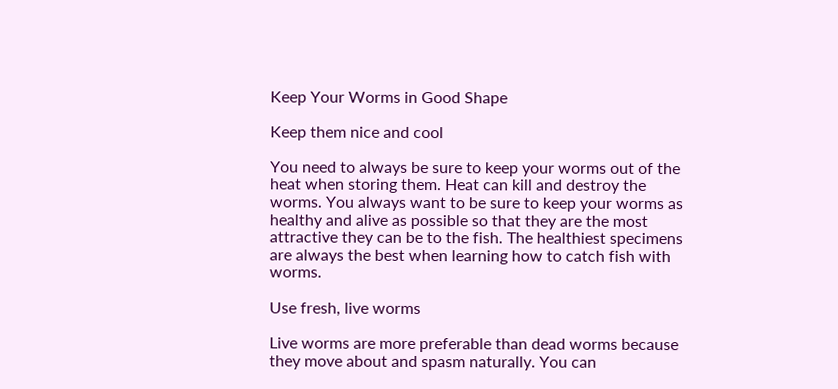Keep Your Worms in Good Shape

Keep them nice and cool

You need to always be sure to keep your worms out of the heat when storing them. Heat can kill and destroy the worms. You always want to be sure to keep your worms as healthy and alive as possible so that they are the most attractive they can be to the fish. The healthiest specimens are always the best when learning how to catch fish with worms.

Use fresh, live worms

Live worms are more preferable than dead worms because they move about and spasm naturally. You can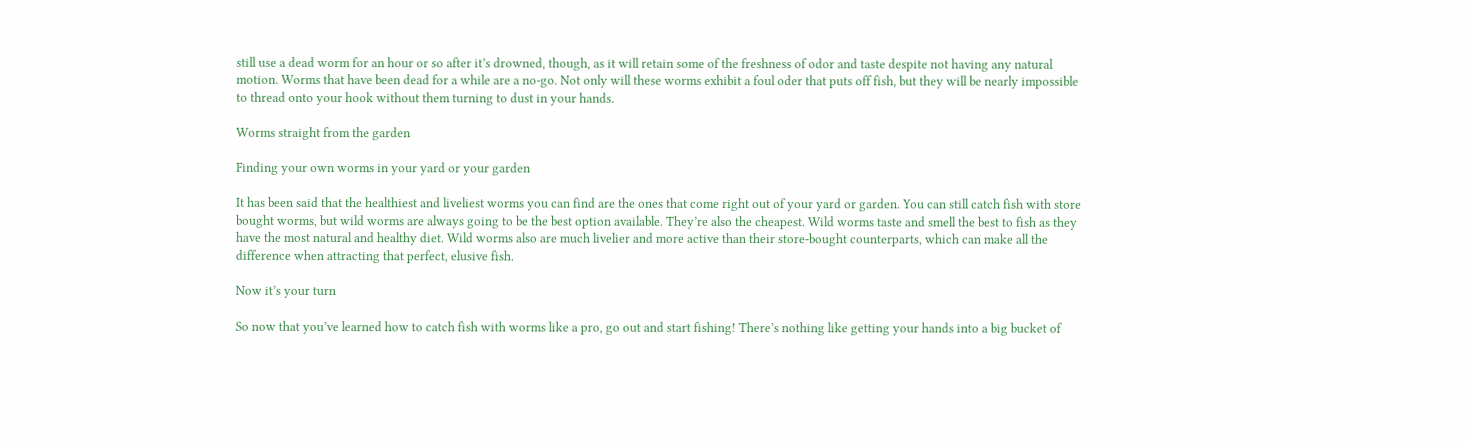still use a dead worm for an hour or so after it’s drowned, though, as it will retain some of the freshness of odor and taste despite not having any natural motion. Worms that have been dead for a while are a no-go. Not only will these worms exhibit a foul oder that puts off fish, but they will be nearly impossible to thread onto your hook without them turning to dust in your hands.

Worms straight from the garden

Finding your own worms in your yard or your garden

It has been said that the healthiest and liveliest worms you can find are the ones that come right out of your yard or garden. You can still catch fish with store bought worms, but wild worms are always going to be the best option available. They’re also the cheapest. Wild worms taste and smell the best to fish as they have the most natural and healthy diet. Wild worms also are much livelier and more active than their store-bought counterparts, which can make all the difference when attracting that perfect, elusive fish.

Now it’s your turn

So now that you’ve learned how to catch fish with worms like a pro, go out and start fishing! There’s nothing like getting your hands into a big bucket of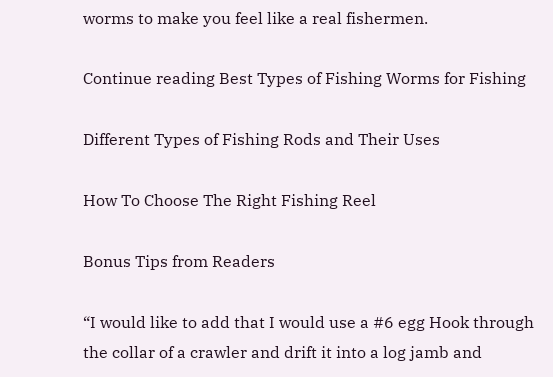worms to make you feel like a real fishermen.

Continue reading Best Types of Fishing Worms for Fishing

Different Types of Fishing Rods and Their Uses

How To Choose The Right Fishing Reel

Bonus Tips from Readers

“I would like to add that I would use a #6 egg Hook through the collar of a crawler and drift it into a log jamb and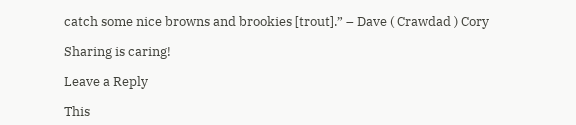catch some nice browns and brookies [trout].” – Dave ( Crawdad ) Cory

Sharing is caring!

Leave a Reply

This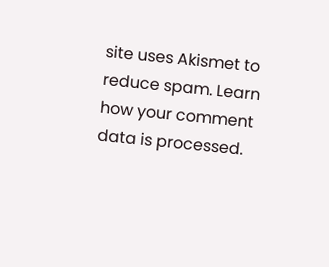site uses Akismet to reduce spam. Learn how your comment data is processed.